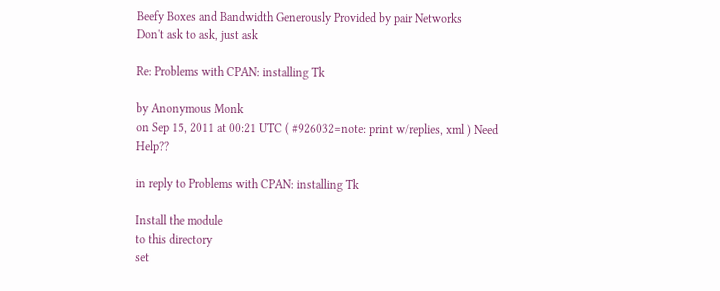Beefy Boxes and Bandwidth Generously Provided by pair Networks
Don't ask to ask, just ask

Re: Problems with CPAN: installing Tk

by Anonymous Monk
on Sep 15, 2011 at 00:21 UTC ( #926032=note: print w/replies, xml ) Need Help??

in reply to Problems with CPAN: installing Tk

Install the module
to this directory
set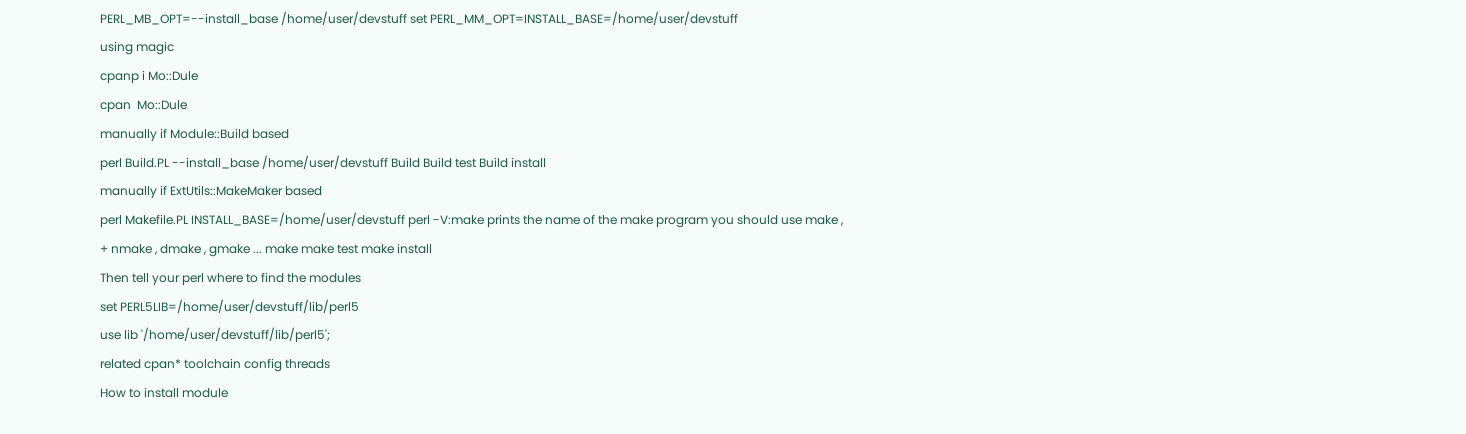PERL_MB_OPT=--install_base /home/user/devstuff set PERL_MM_OPT=INSTALL_BASE=/home/user/devstuff
using magic
cpanp i Mo::Dule
cpan  Mo::Dule
manually if Module::Build based
perl Build.PL --install_base /home/user/devstuff Build Build test Build install
manually if ExtUtils::MakeMaker based
perl Makefile.PL INSTALL_BASE=/home/user/devstuff perl -V:make prints the name of the make program you should use make , + nmake , dmake , gmake ... make make test make install
Then tell your perl where to find the modules
set PERL5LIB=/home/user/devstuff/lib/perl5
use lib '/home/user/devstuff/lib/perl5';
related cpan* toolchain config threads
How to install module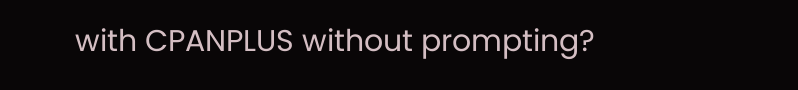with CPANPLUS without prompting?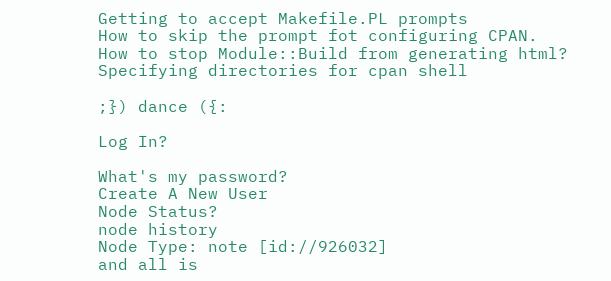Getting to accept Makefile.PL prompts
How to skip the prompt fot configuring CPAN.
How to stop Module::Build from generating html?
Specifying directories for cpan shell

;}) dance ({:

Log In?

What's my password?
Create A New User
Node Status?
node history
Node Type: note [id://926032]
and all is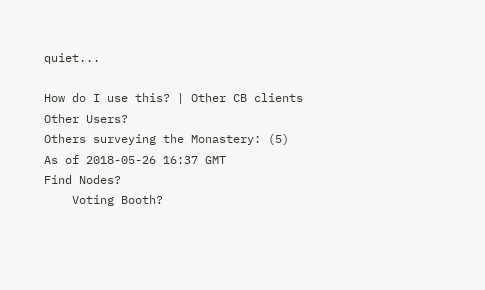quiet...

How do I use this? | Other CB clients
Other Users?
Others surveying the Monastery: (5)
As of 2018-05-26 16:37 GMT
Find Nodes?
    Voting Booth?